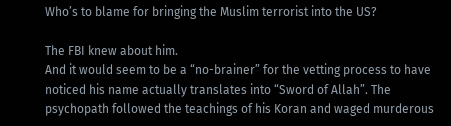Who’s to blame for bringing the Muslim terrorist into the US?

The FBI knew about him.
And it would seem to be a “no-brainer” for the vetting process to have noticed his name actually translates into “Sword of Allah”. The psychopath followed the teachings of his Koran and waged murderous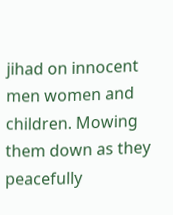jihad on innocent men women and children. Mowing them down as they peacefully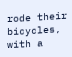rode their bicycles, with a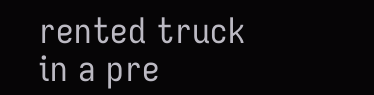rented truck in a pre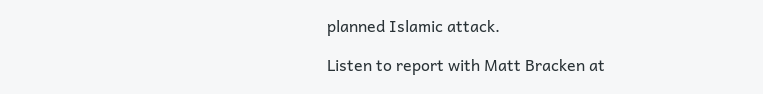planned Islamic attack.

Listen to report with Matt Bracken at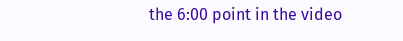the 6:00 point in the video